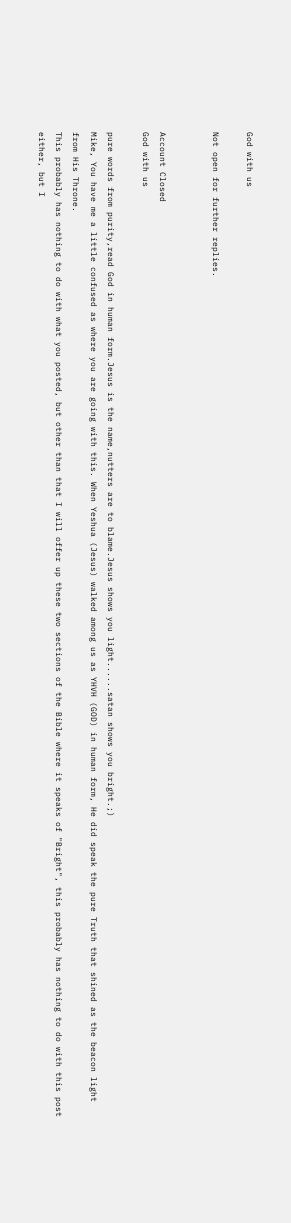God with us

Not open for further replies.


Account Closed
God with us

pure words from purity,read God in human form.Jesus is the name,nutters are to blame.Jesus shows you light......satan shows you bright.;)
Mike, You have me a little confused as where you are going with this. When Yeshua (Jesus) walked among us as YHVH (GOD) in human form, He did speak the pure Truth that shined as the beacon light from His Throne.
This probably has nothing to do with what you posted, but other than that I will offer up these two sections of the Bible where it speaks of "Bright", this probably has nothing to do with this post either, but I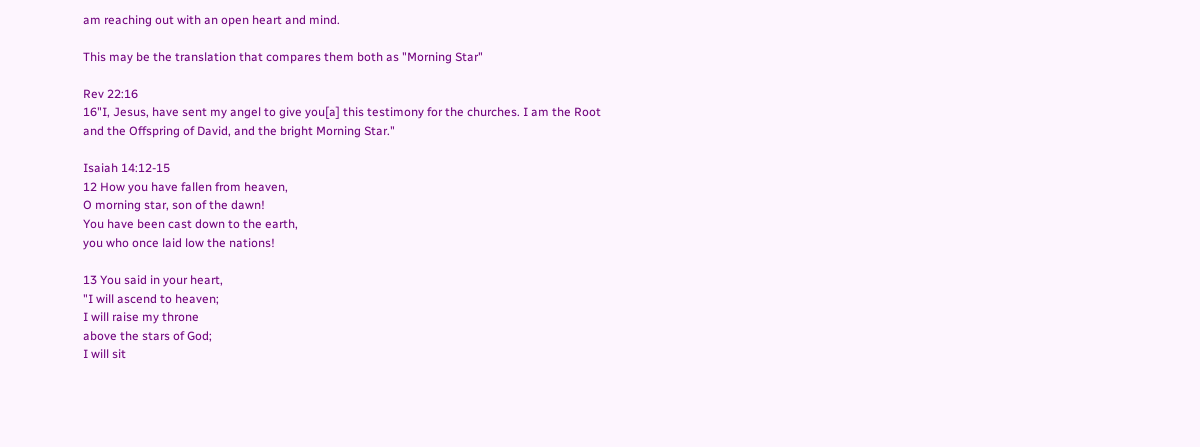am reaching out with an open heart and mind.

This may be the translation that compares them both as "Morning Star"

Rev 22:16
16"I, Jesus, have sent my angel to give you[a] this testimony for the churches. I am the Root and the Offspring of David, and the bright Morning Star."

Isaiah 14:12-15
12 How you have fallen from heaven,
O morning star, son of the dawn!
You have been cast down to the earth,
you who once laid low the nations!

13 You said in your heart,
"I will ascend to heaven;
I will raise my throne
above the stars of God;
I will sit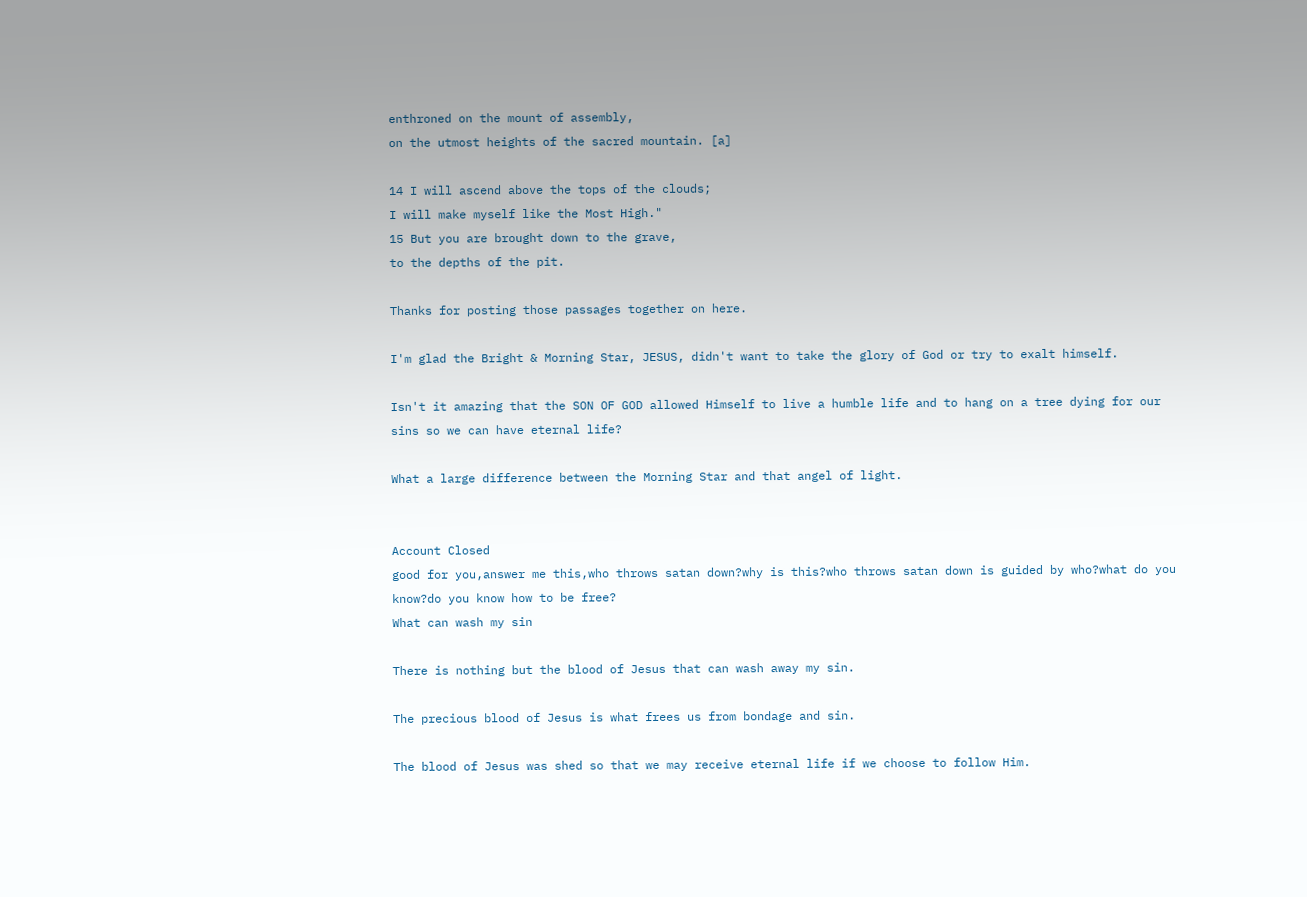enthroned on the mount of assembly,
on the utmost heights of the sacred mountain. [a]

14 I will ascend above the tops of the clouds;
I will make myself like the Most High."
15 But you are brought down to the grave,
to the depths of the pit.

Thanks for posting those passages together on here.

I'm glad the Bright & Morning Star, JESUS, didn't want to take the glory of God or try to exalt himself.

Isn't it amazing that the SON OF GOD allowed Himself to live a humble life and to hang on a tree dying for our sins so we can have eternal life?

What a large difference between the Morning Star and that angel of light.


Account Closed
good for you,answer me this,who throws satan down?why is this?who throws satan down is guided by who?what do you know?do you know how to be free?
What can wash my sin

There is nothing but the blood of Jesus that can wash away my sin.

The precious blood of Jesus is what frees us from bondage and sin.

The blood of Jesus was shed so that we may receive eternal life if we choose to follow Him.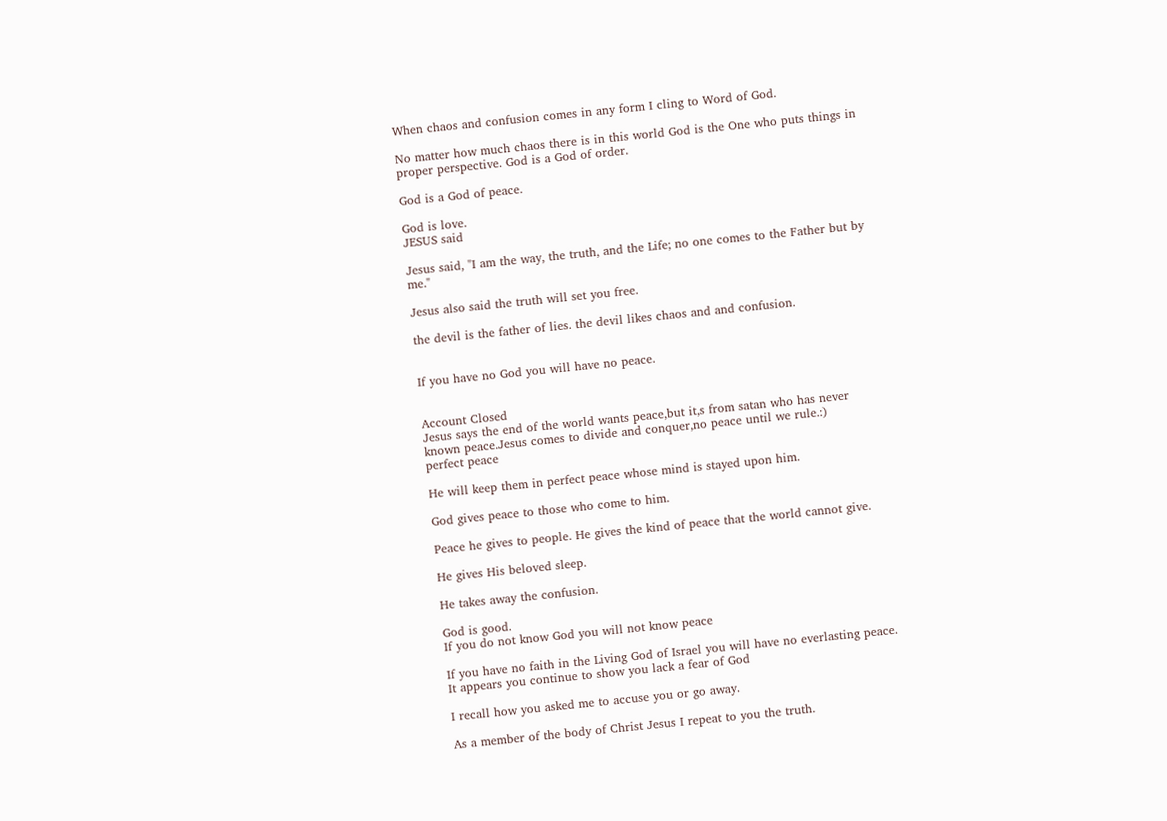When chaos and confusion comes in any form I cling to Word of God.

No matter how much chaos there is in this world God is the One who puts things in proper perspective. God is a God of order.

God is a God of peace.

God is love.
JESUS said

Jesus said, "I am the way, the truth, and the Life; no one comes to the Father but by me."

Jesus also said the truth will set you free.

the devil is the father of lies. the devil likes chaos and and confusion.


If you have no God you will have no peace.


Account Closed
Jesus says the end of the world wants peace,but it,s from satan who has never known peace.Jesus comes to divide and conquer,no peace until we rule.:)
perfect peace

He will keep them in perfect peace whose mind is stayed upon him.

God gives peace to those who come to him.

Peace he gives to people. He gives the kind of peace that the world cannot give.

He gives His beloved sleep.

He takes away the confusion.

God is good.
If you do not know God you will not know peace

If you have no faith in the Living God of Israel you will have no everlasting peace.
It appears you continue to show you lack a fear of God

I recall how you asked me to accuse you or go away.

As a member of the body of Christ Jesus I repeat to you the truth.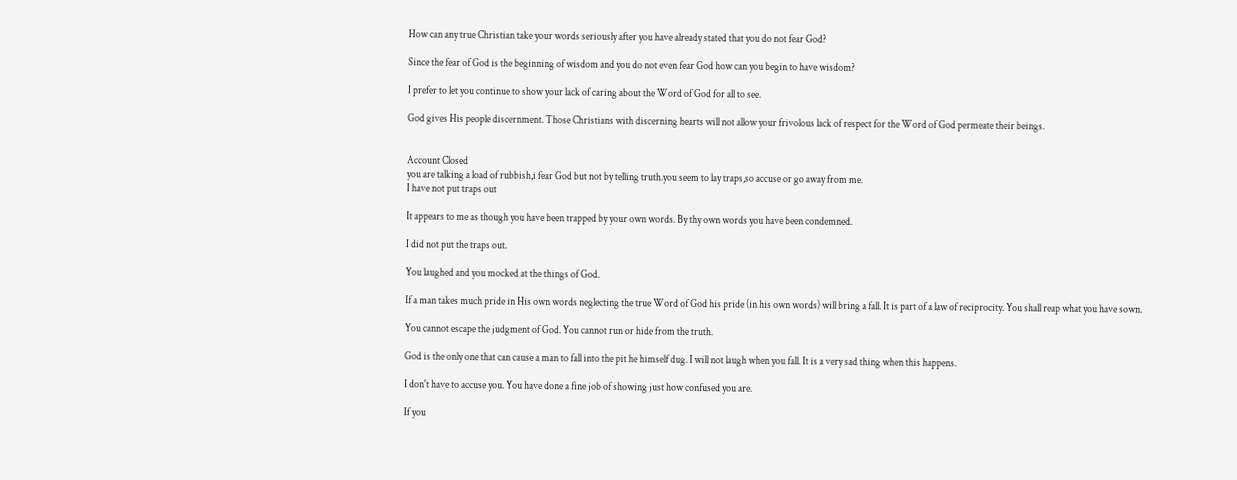How can any true Christian take your words seriously after you have already stated that you do not fear God?

Since the fear of God is the beginning of wisdom and you do not even fear God how can you begin to have wisdom?

I prefer to let you continue to show your lack of caring about the Word of God for all to see.

God gives His people discernment. Those Christians with discerning hearts will not allow your frivolous lack of respect for the Word of God permeate their beings.


Account Closed
you are talking a load of rubbish,i fear God but not by telling truth.you seem to lay traps,so accuse or go away from me.
I have not put traps out

It appears to me as though you have been trapped by your own words. By thy own words you have been condemned.

I did not put the traps out.

You laughed and you mocked at the things of God.

If a man takes much pride in His own words neglecting the true Word of God his pride (in his own words) will bring a fall. It is part of a law of reciprocity. You shall reap what you have sown.

You cannot escape the judgment of God. You cannot run or hide from the truth.

God is the only one that can cause a man to fall into the pit he himself dug. I will not laugh when you fall. It is a very sad thing when this happens.

I don't have to accuse you. You have done a fine job of showing just how confused you are.

If you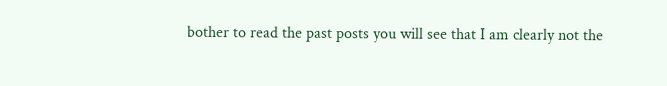bother to read the past posts you will see that I am clearly not the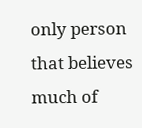only person that believes much of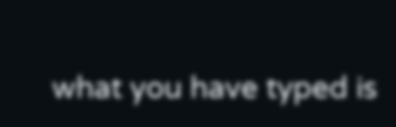what you have typed is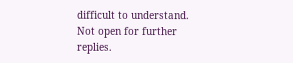difficult to understand.
Not open for further replies.